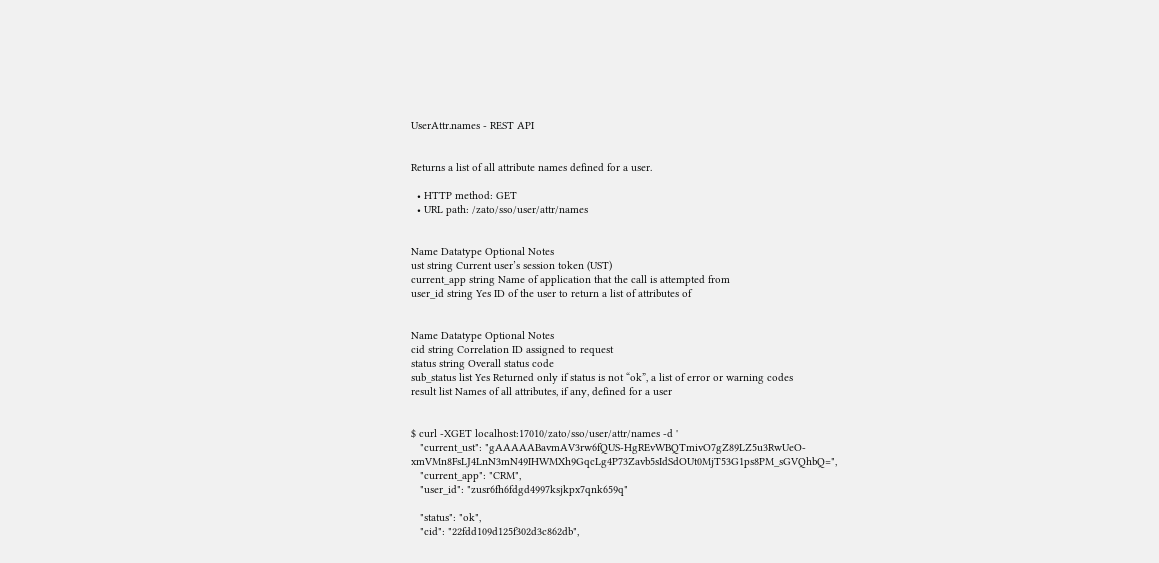UserAttr.names - REST API


Returns a list of all attribute names defined for a user.

  • HTTP method: GET
  • URL path: /zato/sso/user/attr/names


Name Datatype Optional Notes
ust string Current user’s session token (UST)
current_app string Name of application that the call is attempted from
user_id string Yes ID of the user to return a list of attributes of


Name Datatype Optional Notes
cid string Correlation ID assigned to request
status string Overall status code
sub_status list Yes Returned only if status is not “ok”, a list of error or warning codes
result list Names of all attributes, if any, defined for a user


$ curl -XGET localhost:17010/zato/sso/user/attr/names -d '
   "current_ust": "gAAAAABavmAV3rw6fQUS-HgREvWBQTmivO7gZ89LZ5u3RwUeO-xmVMn8FsLJ4LnN3mN49IHWMXh9GqcLg4P73Zavb5sIdSdOUt0MjT53G1ps8PM_sGVQhbQ=",
   "current_app": "CRM",
   "user_id": "zusr6fh6fdgd4997ksjkpx7qnk659q"

   "status": "ok",
   "cid": "22fdd109d125f302d3c862db",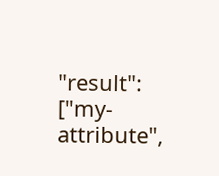"result": ["my-attribute",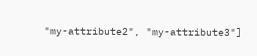"my-attribute2", "my-attribute3"]